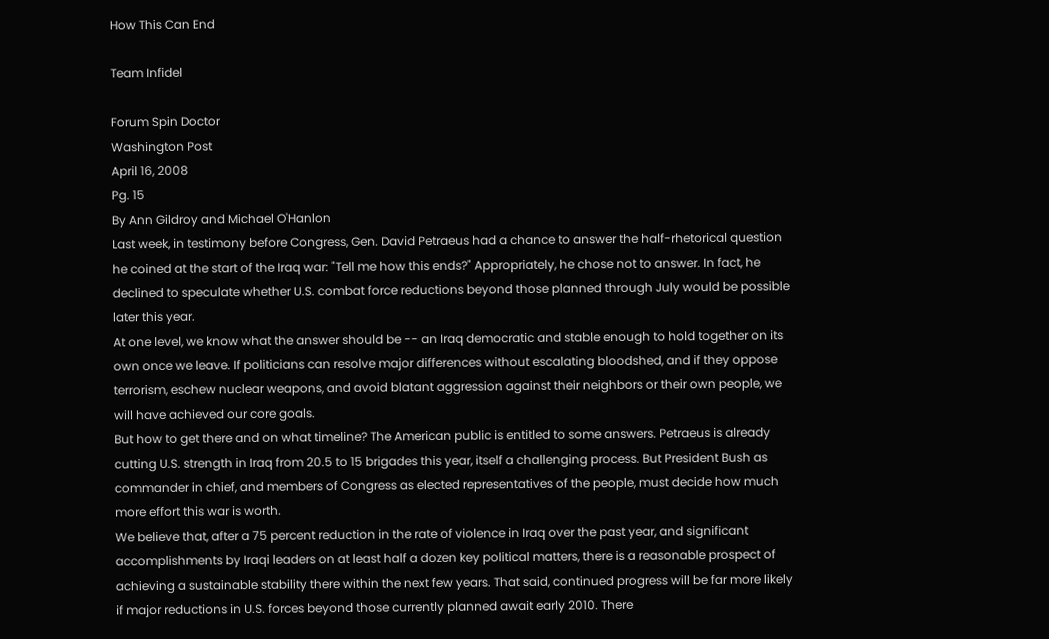How This Can End

Team Infidel

Forum Spin Doctor
Washington Post
April 16, 2008
Pg. 15
By Ann Gildroy and Michael O'Hanlon
Last week, in testimony before Congress, Gen. David Petraeus had a chance to answer the half-rhetorical question he coined at the start of the Iraq war: "Tell me how this ends?" Appropriately, he chose not to answer. In fact, he declined to speculate whether U.S. combat force reductions beyond those planned through July would be possible later this year.
At one level, we know what the answer should be -- an Iraq democratic and stable enough to hold together on its own once we leave. If politicians can resolve major differences without escalating bloodshed, and if they oppose terrorism, eschew nuclear weapons, and avoid blatant aggression against their neighbors or their own people, we will have achieved our core goals.
But how to get there and on what timeline? The American public is entitled to some answers. Petraeus is already cutting U.S. strength in Iraq from 20.5 to 15 brigades this year, itself a challenging process. But President Bush as commander in chief, and members of Congress as elected representatives of the people, must decide how much more effort this war is worth.
We believe that, after a 75 percent reduction in the rate of violence in Iraq over the past year, and significant accomplishments by Iraqi leaders on at least half a dozen key political matters, there is a reasonable prospect of achieving a sustainable stability there within the next few years. That said, continued progress will be far more likely if major reductions in U.S. forces beyond those currently planned await early 2010. There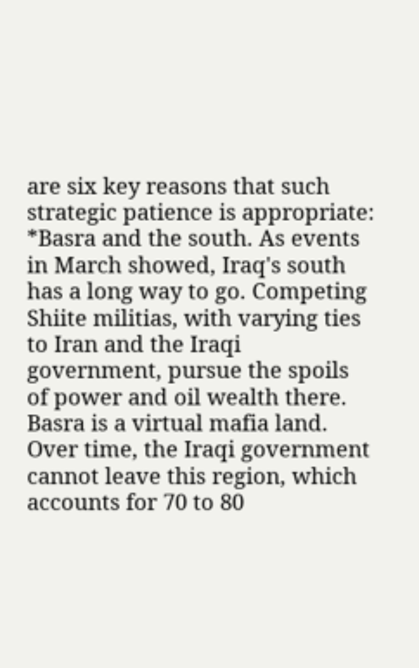are six key reasons that such strategic patience is appropriate:
*Basra and the south. As events in March showed, Iraq's south has a long way to go. Competing Shiite militias, with varying ties to Iran and the Iraqi government, pursue the spoils of power and oil wealth there. Basra is a virtual mafia land. Over time, the Iraqi government cannot leave this region, which accounts for 70 to 80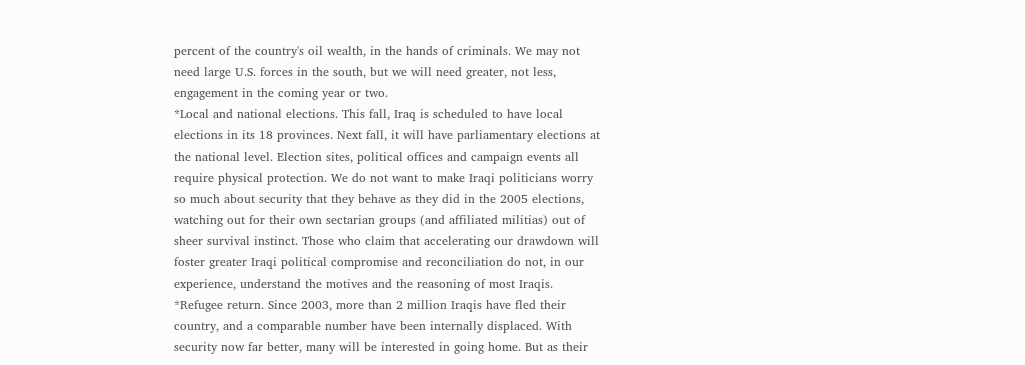percent of the country's oil wealth, in the hands of criminals. We may not need large U.S. forces in the south, but we will need greater, not less, engagement in the coming year or two.
*Local and national elections. This fall, Iraq is scheduled to have local elections in its 18 provinces. Next fall, it will have parliamentary elections at the national level. Election sites, political offices and campaign events all require physical protection. We do not want to make Iraqi politicians worry so much about security that they behave as they did in the 2005 elections, watching out for their own sectarian groups (and affiliated militias) out of sheer survival instinct. Those who claim that accelerating our drawdown will foster greater Iraqi political compromise and reconciliation do not, in our experience, understand the motives and the reasoning of most Iraqis.
*Refugee return. Since 2003, more than 2 million Iraqis have fled their country, and a comparable number have been internally displaced. With security now far better, many will be interested in going home. But as their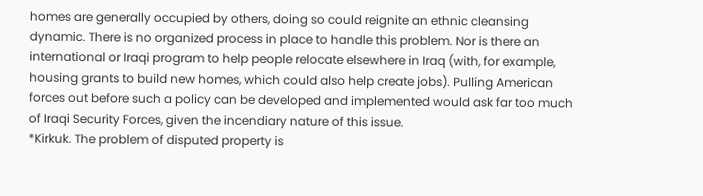homes are generally occupied by others, doing so could reignite an ethnic cleansing dynamic. There is no organized process in place to handle this problem. Nor is there an international or Iraqi program to help people relocate elsewhere in Iraq (with, for example, housing grants to build new homes, which could also help create jobs). Pulling American forces out before such a policy can be developed and implemented would ask far too much of Iraqi Security Forces, given the incendiary nature of this issue.
*Kirkuk. The problem of disputed property is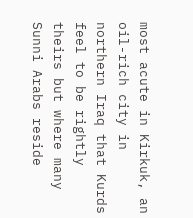most acute in Kirkuk, an oil-rich city in northern Iraq that Kurds feel to be rightly theirs but where many Sunni Arabs reside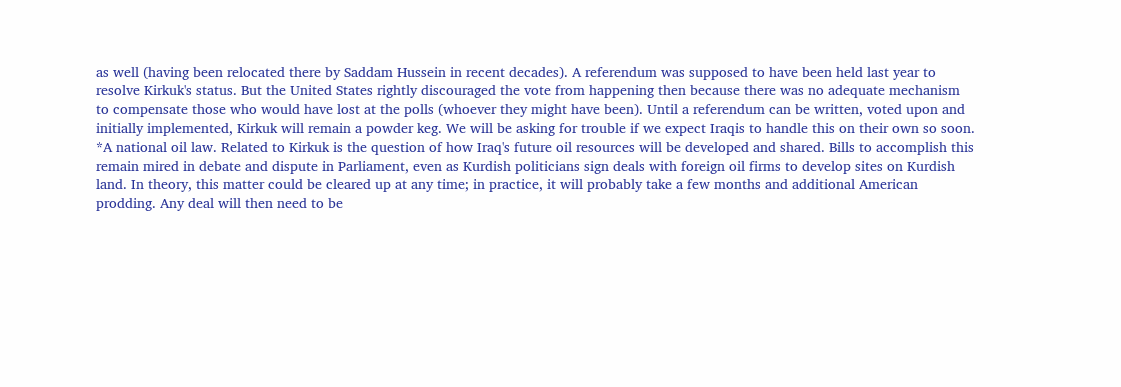as well (having been relocated there by Saddam Hussein in recent decades). A referendum was supposed to have been held last year to resolve Kirkuk's status. But the United States rightly discouraged the vote from happening then because there was no adequate mechanism to compensate those who would have lost at the polls (whoever they might have been). Until a referendum can be written, voted upon and initially implemented, Kirkuk will remain a powder keg. We will be asking for trouble if we expect Iraqis to handle this on their own so soon.
*A national oil law. Related to Kirkuk is the question of how Iraq's future oil resources will be developed and shared. Bills to accomplish this remain mired in debate and dispute in Parliament, even as Kurdish politicians sign deals with foreign oil firms to develop sites on Kurdish land. In theory, this matter could be cleared up at any time; in practice, it will probably take a few months and additional American prodding. Any deal will then need to be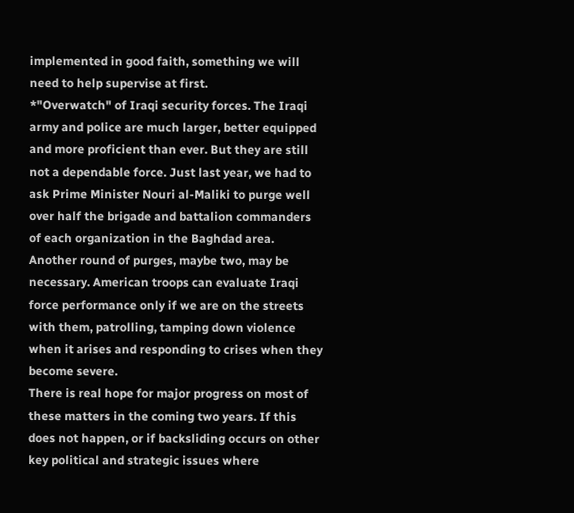implemented in good faith, something we will need to help supervise at first.
*"Overwatch" of Iraqi security forces. The Iraqi army and police are much larger, better equipped and more proficient than ever. But they are still not a dependable force. Just last year, we had to ask Prime Minister Nouri al-Maliki to purge well over half the brigade and battalion commanders of each organization in the Baghdad area. Another round of purges, maybe two, may be necessary. American troops can evaluate Iraqi force performance only if we are on the streets with them, patrolling, tamping down violence when it arises and responding to crises when they become severe.
There is real hope for major progress on most of these matters in the coming two years. If this does not happen, or if backsliding occurs on other key political and strategic issues where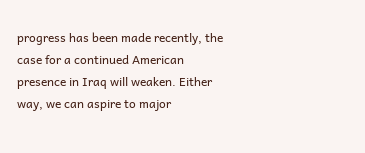progress has been made recently, the case for a continued American presence in Iraq will weaken. Either way, we can aspire to major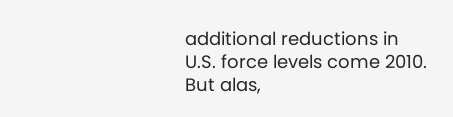additional reductions in U.S. force levels come 2010. But alas,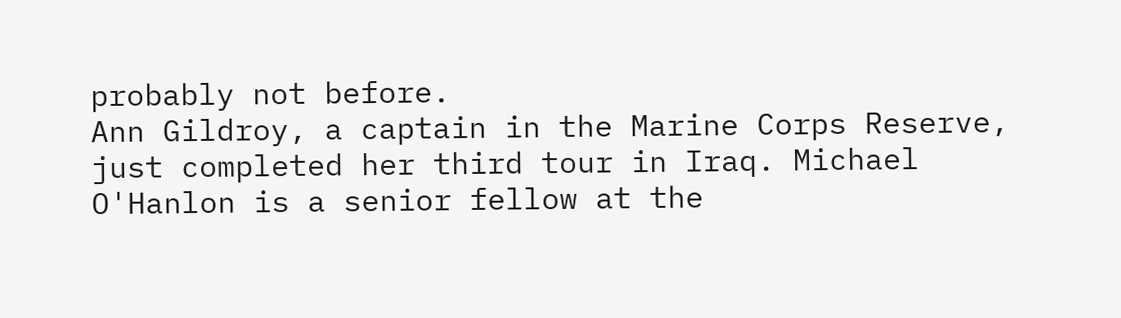probably not before.
Ann Gildroy, a captain in the Marine Corps Reserve, just completed her third tour in Iraq. Michael O'Hanlon is a senior fellow at the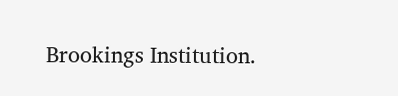Brookings Institution.